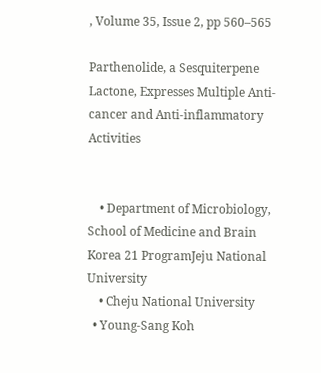, Volume 35, Issue 2, pp 560–565

Parthenolide, a Sesquiterpene Lactone, Expresses Multiple Anti-cancer and Anti-inflammatory Activities


    • Department of Microbiology, School of Medicine and Brain Korea 21 ProgramJeju National University
    • Cheju National University
  • Young-Sang Koh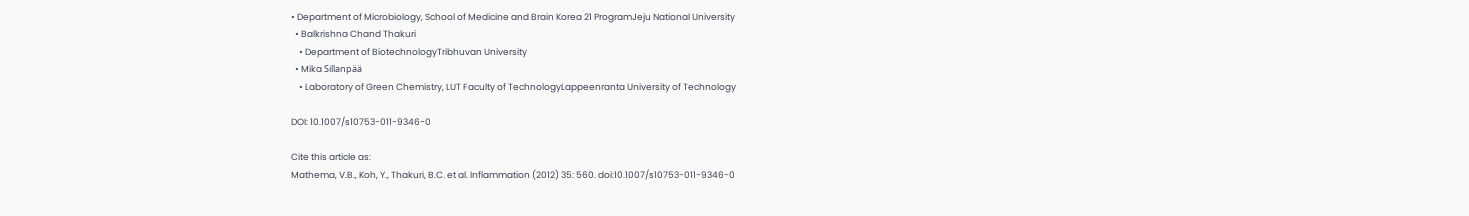• Department of Microbiology, School of Medicine and Brain Korea 21 ProgramJeju National University
  • Balkrishna Chand Thakuri
    • Department of BiotechnologyTribhuvan University
  • Mika Sillanpää
    • Laboratory of Green Chemistry, LUT Faculty of TechnologyLappeenranta University of Technology

DOI: 10.1007/s10753-011-9346-0

Cite this article as:
Mathema, V.B., Koh, Y., Thakuri, B.C. et al. Inflammation (2012) 35: 560. doi:10.1007/s10753-011-9346-0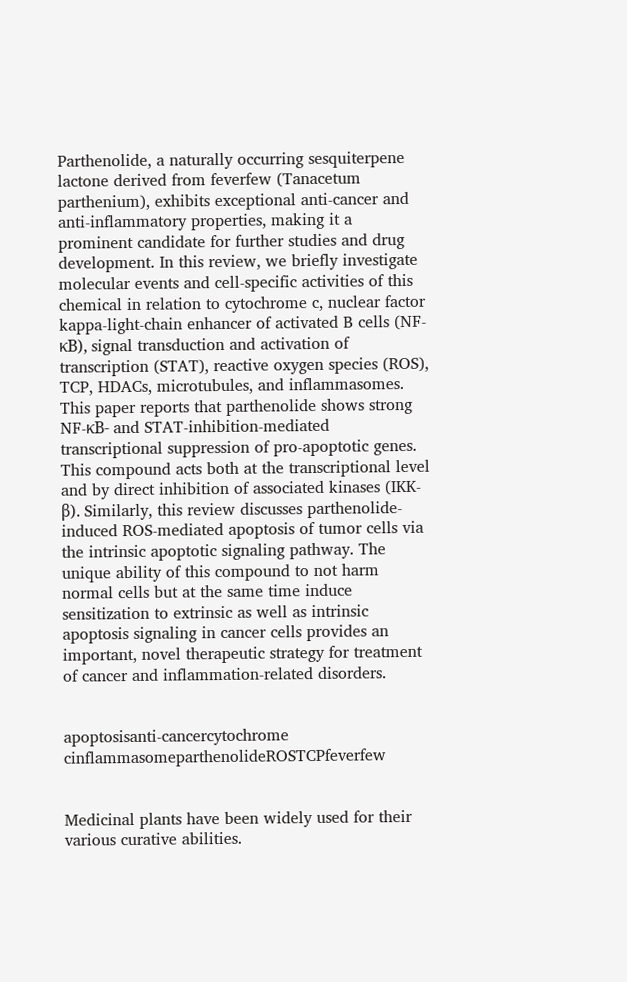Parthenolide, a naturally occurring sesquiterpene lactone derived from feverfew (Tanacetum parthenium), exhibits exceptional anti-cancer and anti-inflammatory properties, making it a prominent candidate for further studies and drug development. In this review, we briefly investigate molecular events and cell-specific activities of this chemical in relation to cytochrome c, nuclear factor kappa-light-chain enhancer of activated B cells (NF-κB), signal transduction and activation of transcription (STAT), reactive oxygen species (ROS), TCP, HDACs, microtubules, and inflammasomes. This paper reports that parthenolide shows strong NF-κB- and STAT-inhibition-mediated transcriptional suppression of pro-apoptotic genes. This compound acts both at the transcriptional level and by direct inhibition of associated kinases (IKK-β). Similarly, this review discusses parthenolide-induced ROS-mediated apoptosis of tumor cells via the intrinsic apoptotic signaling pathway. The unique ability of this compound to not harm normal cells but at the same time induce sensitization to extrinsic as well as intrinsic apoptosis signaling in cancer cells provides an important, novel therapeutic strategy for treatment of cancer and inflammation-related disorders.


apoptosisanti-cancercytochrome cinflammasomeparthenolideROSTCPfeverfew


Medicinal plants have been widely used for their various curative abilities.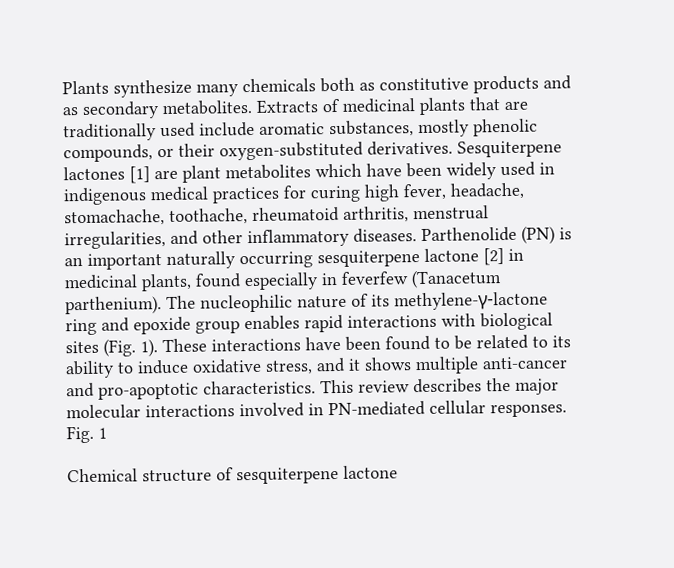Plants synthesize many chemicals both as constitutive products and as secondary metabolites. Extracts of medicinal plants that are traditionally used include aromatic substances, mostly phenolic compounds, or their oxygen-substituted derivatives. Sesquiterpene lactones [1] are plant metabolites which have been widely used in indigenous medical practices for curing high fever, headache, stomachache, toothache, rheumatoid arthritis, menstrual irregularities, and other inflammatory diseases. Parthenolide (PN) is an important naturally occurring sesquiterpene lactone [2] in medicinal plants, found especially in feverfew (Tanacetum parthenium). The nucleophilic nature of its methylene-γ-lactone ring and epoxide group enables rapid interactions with biological sites (Fig. 1). These interactions have been found to be related to its ability to induce oxidative stress, and it shows multiple anti-cancer and pro-apoptotic characteristics. This review describes the major molecular interactions involved in PN-mediated cellular responses.
Fig. 1

Chemical structure of sesquiterpene lactone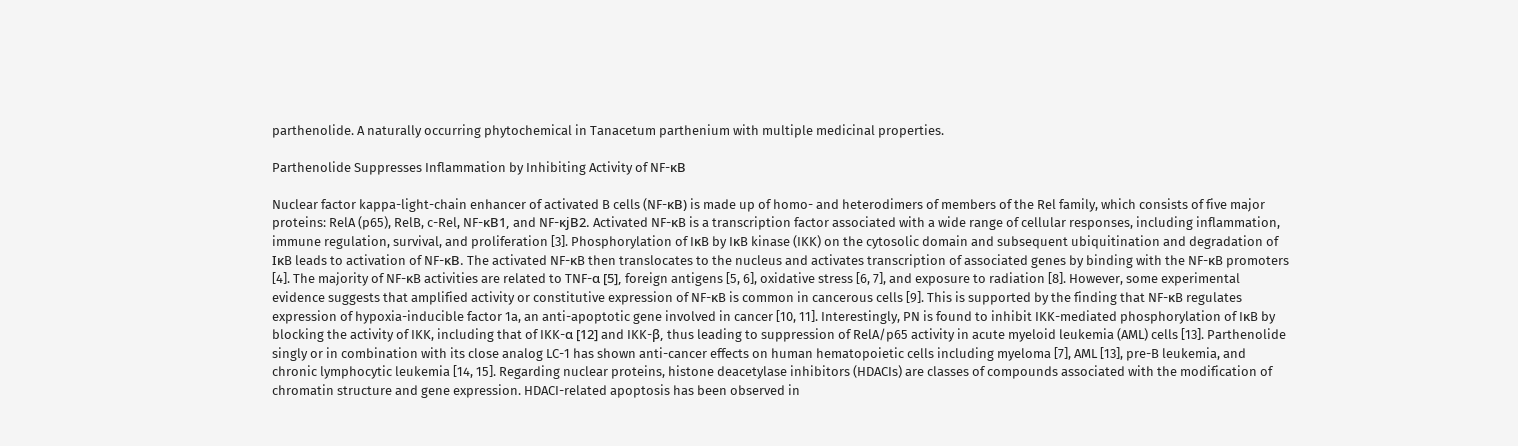parthenolide. A naturally occurring phytochemical in Tanacetum parthenium with multiple medicinal properties.

Parthenolide Suppresses Inflammation by Inhibiting Activity of NF-κB

Nuclear factor kappa-light-chain enhancer of activated B cells (NF-κB) is made up of homo- and heterodimers of members of the Rel family, which consists of five major proteins: RelA (p65), RelB, c-Rel, NF-κB1, and NF-κjB2. Activated NF-κB is a transcription factor associated with a wide range of cellular responses, including inflammation, immune regulation, survival, and proliferation [3]. Phosphorylation of IκB by IκB kinase (IKK) on the cytosolic domain and subsequent ubiquitination and degradation of IκB leads to activation of NF-κB. The activated NF-κB then translocates to the nucleus and activates transcription of associated genes by binding with the NF-κB promoters [4]. The majority of NF-κB activities are related to TNF-α [5], foreign antigens [5, 6], oxidative stress [6, 7], and exposure to radiation [8]. However, some experimental evidence suggests that amplified activity or constitutive expression of NF-κB is common in cancerous cells [9]. This is supported by the finding that NF-κB regulates expression of hypoxia-inducible factor 1a, an anti-apoptotic gene involved in cancer [10, 11]. Interestingly, PN is found to inhibit IKK-mediated phosphorylation of IκB by blocking the activity of IKK, including that of IKK-α [12] and IKK-β, thus leading to suppression of RelA/p65 activity in acute myeloid leukemia (AML) cells [13]. Parthenolide singly or in combination with its close analog LC-1 has shown anti-cancer effects on human hematopoietic cells including myeloma [7], AML [13], pre-B leukemia, and chronic lymphocytic leukemia [14, 15]. Regarding nuclear proteins, histone deacetylase inhibitors (HDACIs) are classes of compounds associated with the modification of chromatin structure and gene expression. HDACI-related apoptosis has been observed in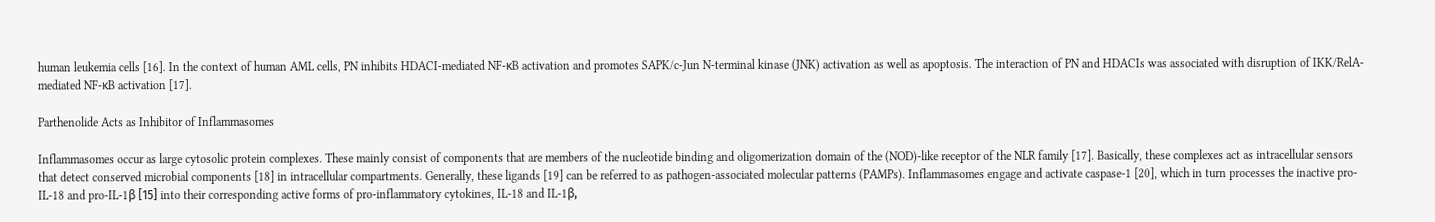human leukemia cells [16]. In the context of human AML cells, PN inhibits HDACI-mediated NF-κB activation and promotes SAPK/c-Jun N-terminal kinase (JNK) activation as well as apoptosis. The interaction of PN and HDACIs was associated with disruption of IKK/RelA-mediated NF-κB activation [17].

Parthenolide Acts as Inhibitor of Inflammasomes

Inflammasomes occur as large cytosolic protein complexes. These mainly consist of components that are members of the nucleotide binding and oligomerization domain of the (NOD)-like receptor of the NLR family [17]. Basically, these complexes act as intracellular sensors that detect conserved microbial components [18] in intracellular compartments. Generally, these ligands [19] can be referred to as pathogen-associated molecular patterns (PAMPs). Inflammasomes engage and activate caspase-1 [20], which in turn processes the inactive pro-IL-18 and pro-IL-1β [15] into their corresponding active forms of pro-inflammatory cytokines, IL-18 and IL-1β,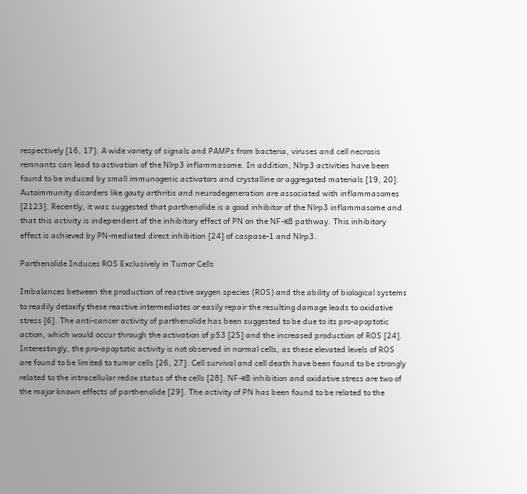respectively [16, 17]. A wide variety of signals and PAMPs from bacteria, viruses and cell necrosis remnants can lead to activation of the Nlrp3 inflammasome. In addition, Nlrp3 activities have been found to be induced by small immunogenic activators and crystalline or aggregated materials [19, 20]. Autoimmunity disorders like gouty arthritis and neurodegeneration are associated with inflammasomes [2123]. Recently, it was suggested that parthenolide is a good inhibitor of the Nlrp3 inflammasome and that this activity is independent of the inhibitory effect of PN on the NF-κB pathway. This inhibitory effect is achieved by PN-mediated direct inhibition [24] of caspase-1 and Nlrp3.

Parthenolide Induces ROS Exclusively in Tumor Cells

Imbalances between the production of reactive oxygen species (ROS) and the ability of biological systems to readily detoxify these reactive intermediates or easily repair the resulting damage leads to oxidative stress [6]. The anti-cancer activity of parthenolide has been suggested to be due to its pro-apoptotic action, which would occur through the activation of p53 [25] and the increased production of ROS [24]. Interestingly, the pro-apoptotic activity is not observed in normal cells, as these elevated levels of ROS are found to be limited to tumor cells [26, 27]. Cell survival and cell death have been found to be strongly related to the intracellular redox status of the cells [28]. NF-κB inhibition and oxidative stress are two of the major known effects of parthenolide [29]. The activity of PN has been found to be related to the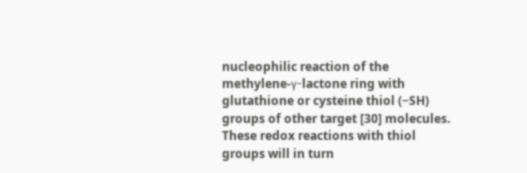nucleophilic reaction of the methylene-γ-lactone ring with glutathione or cysteine thiol (−SH) groups of other target [30] molecules. These redox reactions with thiol groups will in turn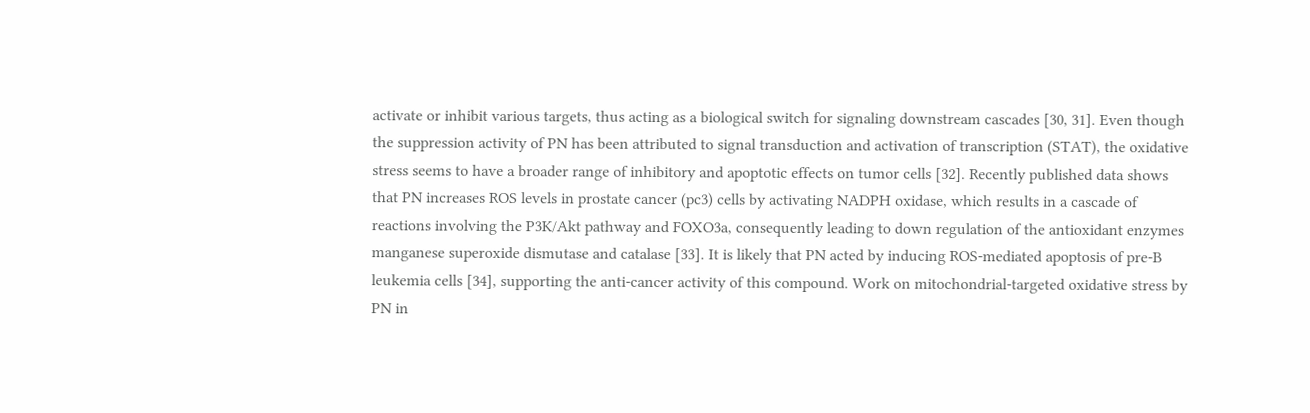activate or inhibit various targets, thus acting as a biological switch for signaling downstream cascades [30, 31]. Even though the suppression activity of PN has been attributed to signal transduction and activation of transcription (STAT), the oxidative stress seems to have a broader range of inhibitory and apoptotic effects on tumor cells [32]. Recently published data shows that PN increases ROS levels in prostate cancer (pc3) cells by activating NADPH oxidase, which results in a cascade of reactions involving the P3K/Akt pathway and FOXO3a, consequently leading to down regulation of the antioxidant enzymes manganese superoxide dismutase and catalase [33]. It is likely that PN acted by inducing ROS-mediated apoptosis of pre-B leukemia cells [34], supporting the anti-cancer activity of this compound. Work on mitochondrial-targeted oxidative stress by PN in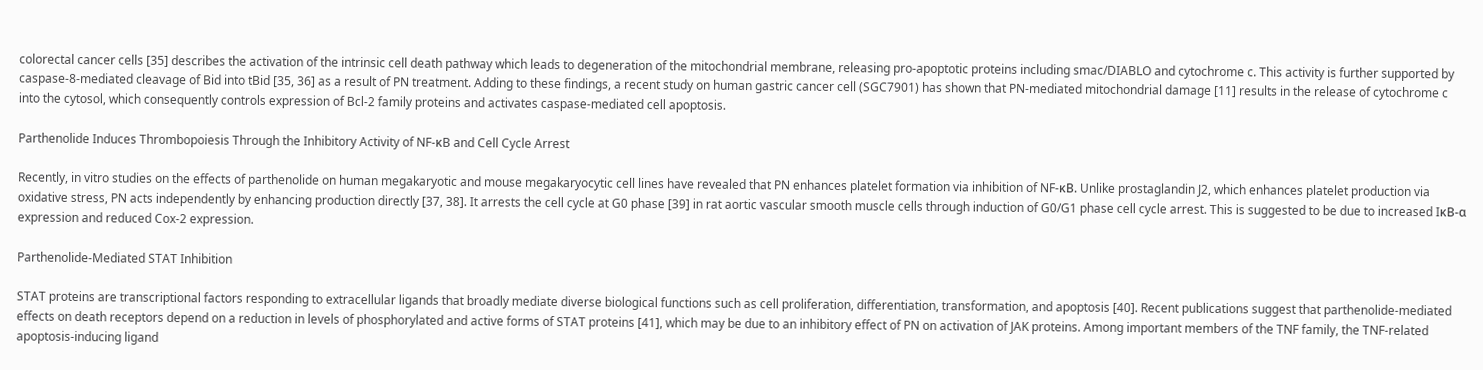colorectal cancer cells [35] describes the activation of the intrinsic cell death pathway which leads to degeneration of the mitochondrial membrane, releasing pro-apoptotic proteins including smac/DIABLO and cytochrome c. This activity is further supported by caspase-8-mediated cleavage of Bid into tBid [35, 36] as a result of PN treatment. Adding to these findings, a recent study on human gastric cancer cell (SGC7901) has shown that PN-mediated mitochondrial damage [11] results in the release of cytochrome c into the cytosol, which consequently controls expression of Bcl-2 family proteins and activates caspase-mediated cell apoptosis.

Parthenolide Induces Thrombopoiesis Through the Inhibitory Activity of NF-κB and Cell Cycle Arrest

Recently, in vitro studies on the effects of parthenolide on human megakaryotic and mouse megakaryocytic cell lines have revealed that PN enhances platelet formation via inhibition of NF-κB. Unlike prostaglandin J2, which enhances platelet production via oxidative stress, PN acts independently by enhancing production directly [37, 38]. It arrests the cell cycle at G0 phase [39] in rat aortic vascular smooth muscle cells through induction of G0/G1 phase cell cycle arrest. This is suggested to be due to increased IκB-α expression and reduced Cox-2 expression.

Parthenolide-Mediated STAT Inhibition

STAT proteins are transcriptional factors responding to extracellular ligands that broadly mediate diverse biological functions such as cell proliferation, differentiation, transformation, and apoptosis [40]. Recent publications suggest that parthenolide-mediated effects on death receptors depend on a reduction in levels of phosphorylated and active forms of STAT proteins [41], which may be due to an inhibitory effect of PN on activation of JAK proteins. Among important members of the TNF family, the TNF-related apoptosis-inducing ligand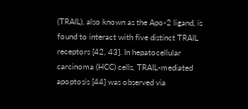(TRAIL), also known as the Apo-2 ligand, is found to interact with five distinct TRAIL receptors [42, 43]. In hepatocellular carcinoma (HCC) cells, TRAIL-mediated apoptosis [44] was observed via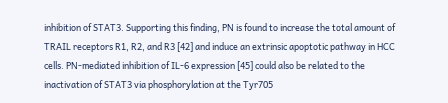inhibition of STAT3. Supporting this finding, PN is found to increase the total amount of TRAIL receptors R1, R2, and R3 [42] and induce an extrinsic apoptotic pathway in HCC cells. PN-mediated inhibition of IL-6 expression [45] could also be related to the inactivation of STAT3 via phosphorylation at the Tyr705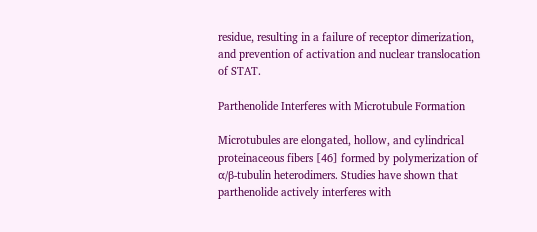residue, resulting in a failure of receptor dimerization, and prevention of activation and nuclear translocation of STAT.

Parthenolide Interferes with Microtubule Formation

Microtubules are elongated, hollow, and cylindrical proteinaceous fibers [46] formed by polymerization of α/β-tubulin heterodimers. Studies have shown that parthenolide actively interferes with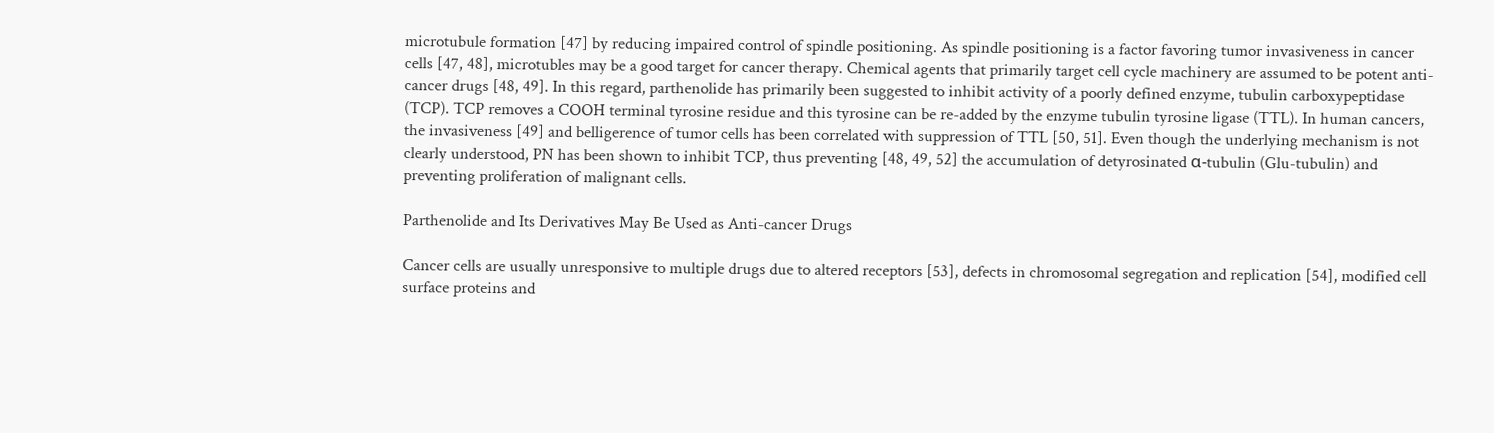microtubule formation [47] by reducing impaired control of spindle positioning. As spindle positioning is a factor favoring tumor invasiveness in cancer cells [47, 48], microtubles may be a good target for cancer therapy. Chemical agents that primarily target cell cycle machinery are assumed to be potent anti-cancer drugs [48, 49]. In this regard, parthenolide has primarily been suggested to inhibit activity of a poorly defined enzyme, tubulin carboxypeptidase (TCP). TCP removes a COOH terminal tyrosine residue and this tyrosine can be re-added by the enzyme tubulin tyrosine ligase (TTL). In human cancers, the invasiveness [49] and belligerence of tumor cells has been correlated with suppression of TTL [50, 51]. Even though the underlying mechanism is not clearly understood, PN has been shown to inhibit TCP, thus preventing [48, 49, 52] the accumulation of detyrosinated α-tubulin (Glu-tubulin) and preventing proliferation of malignant cells.

Parthenolide and Its Derivatives May Be Used as Anti-cancer Drugs

Cancer cells are usually unresponsive to multiple drugs due to altered receptors [53], defects in chromosomal segregation and replication [54], modified cell surface proteins and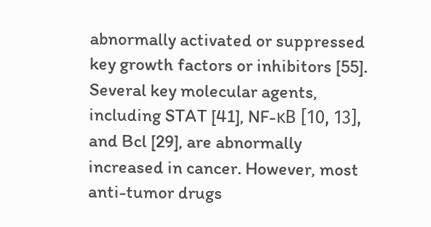abnormally activated or suppressed key growth factors or inhibitors [55]. Several key molecular agents, including STAT [41], NF-κB [10, 13], and Bcl [29], are abnormally increased in cancer. However, most anti-tumor drugs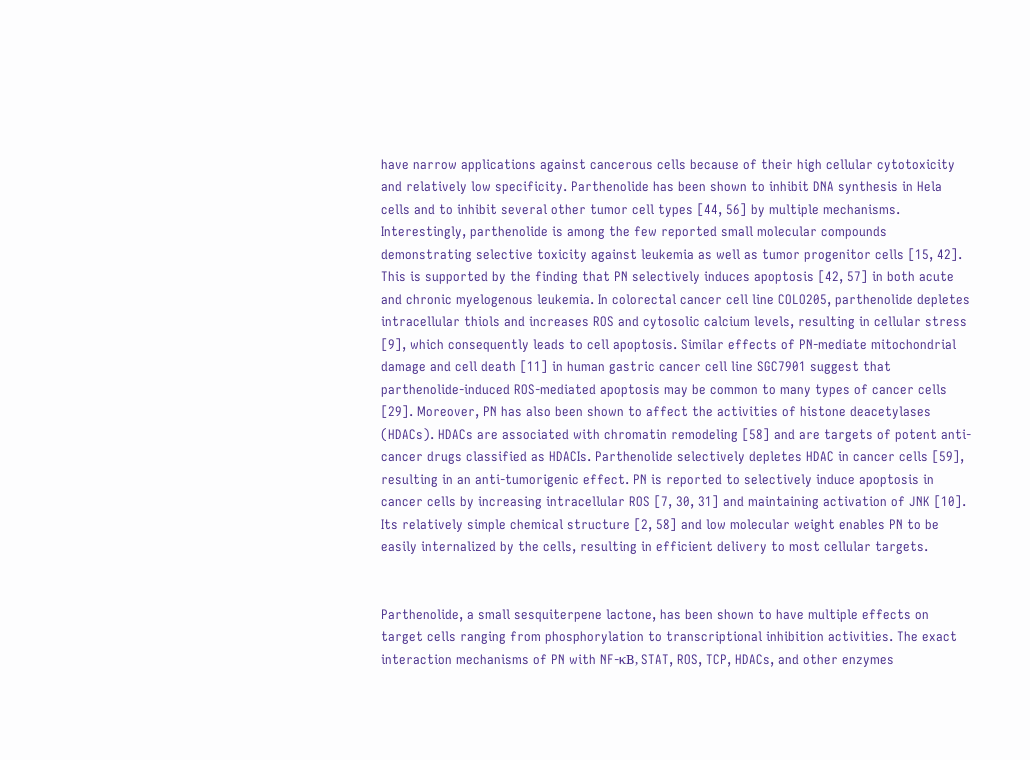have narrow applications against cancerous cells because of their high cellular cytotoxicity and relatively low specificity. Parthenolide has been shown to inhibit DNA synthesis in Hela cells and to inhibit several other tumor cell types [44, 56] by multiple mechanisms. Interestingly, parthenolide is among the few reported small molecular compounds demonstrating selective toxicity against leukemia as well as tumor progenitor cells [15, 42]. This is supported by the finding that PN selectively induces apoptosis [42, 57] in both acute and chronic myelogenous leukemia. In colorectal cancer cell line COLO205, parthenolide depletes intracellular thiols and increases ROS and cytosolic calcium levels, resulting in cellular stress [9], which consequently leads to cell apoptosis. Similar effects of PN-mediate mitochondrial damage and cell death [11] in human gastric cancer cell line SGC7901 suggest that parthenolide-induced ROS-mediated apoptosis may be common to many types of cancer cells [29]. Moreover, PN has also been shown to affect the activities of histone deacetylases (HDACs). HDACs are associated with chromatin remodeling [58] and are targets of potent anti-cancer drugs classified as HDACIs. Parthenolide selectively depletes HDAC in cancer cells [59], resulting in an anti-tumorigenic effect. PN is reported to selectively induce apoptosis in cancer cells by increasing intracellular ROS [7, 30, 31] and maintaining activation of JNK [10]. Its relatively simple chemical structure [2, 58] and low molecular weight enables PN to be easily internalized by the cells, resulting in efficient delivery to most cellular targets.


Parthenolide, a small sesquiterpene lactone, has been shown to have multiple effects on target cells ranging from phosphorylation to transcriptional inhibition activities. The exact interaction mechanisms of PN with NF-κB, STAT, ROS, TCP, HDACs, and other enzymes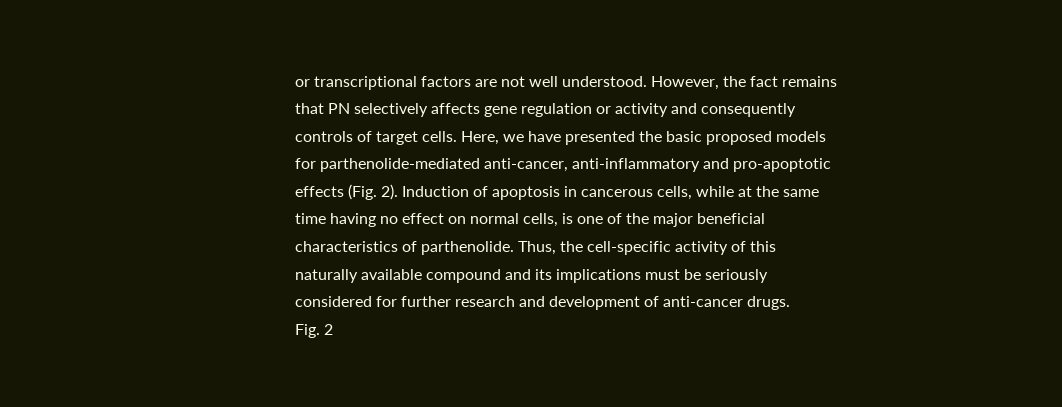or transcriptional factors are not well understood. However, the fact remains that PN selectively affects gene regulation or activity and consequently controls of target cells. Here, we have presented the basic proposed models for parthenolide-mediated anti-cancer, anti-inflammatory and pro-apoptotic effects (Fig. 2). Induction of apoptosis in cancerous cells, while at the same time having no effect on normal cells, is one of the major beneficial characteristics of parthenolide. Thus, the cell-specific activity of this naturally available compound and its implications must be seriously considered for further research and development of anti-cancer drugs.
Fig. 2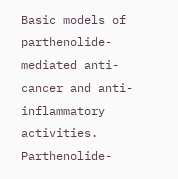Basic models of parthenolide-mediated anti-cancer and anti-inflammatory activities. Parthenolide-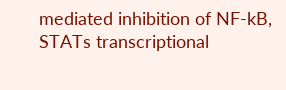mediated inhibition of NF-kB, STATs transcriptional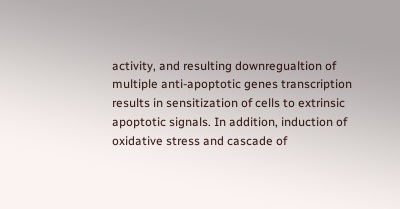activity, and resulting downregualtion of multiple anti-apoptotic genes transcription results in sensitization of cells to extrinsic apoptotic signals. In addition, induction of oxidative stress and cascade of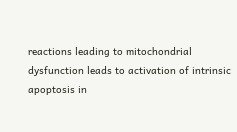reactions leading to mitochondrial dysfunction leads to activation of intrinsic apoptosis in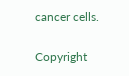cancer cells.

Copyright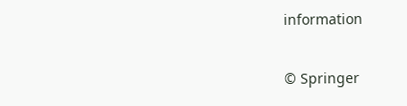information

© Springer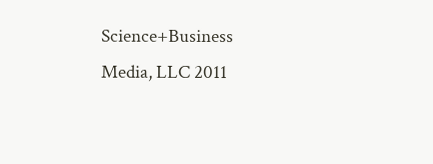Science+Business Media, LLC 2011